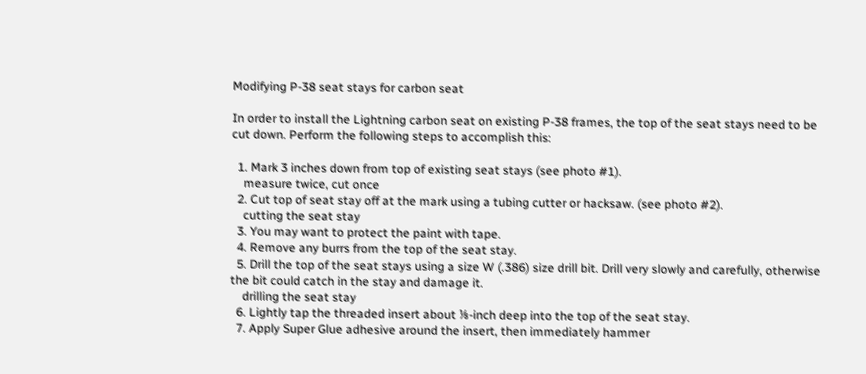Modifying P-38 seat stays for carbon seat

In order to install the Lightning carbon seat on existing P-38 frames, the top of the seat stays need to be cut down. Perform the following steps to accomplish this:

  1. Mark 3 inches down from top of existing seat stays (see photo #1).
    measure twice, cut once
  2. Cut top of seat stay off at the mark using a tubing cutter or hacksaw. (see photo #2).
    cutting the seat stay
  3. You may want to protect the paint with tape.
  4. Remove any burrs from the top of the seat stay.
  5. Drill the top of the seat stays using a size W (.386) size drill bit. Drill very slowly and carefully, otherwise the bit could catch in the stay and damage it.
    drilling the seat stay
  6. Lightly tap the threaded insert about ⅛-inch deep into the top of the seat stay.
  7. Apply Super Glue adhesive around the insert, then immediately hammer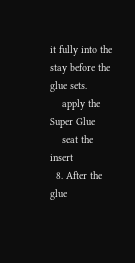it fully into the stay before the glue sets.
    apply the Super Glue
    seat the insert
  8. After the glue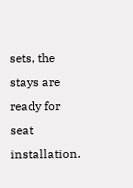sets, the stays are ready for seat installation.